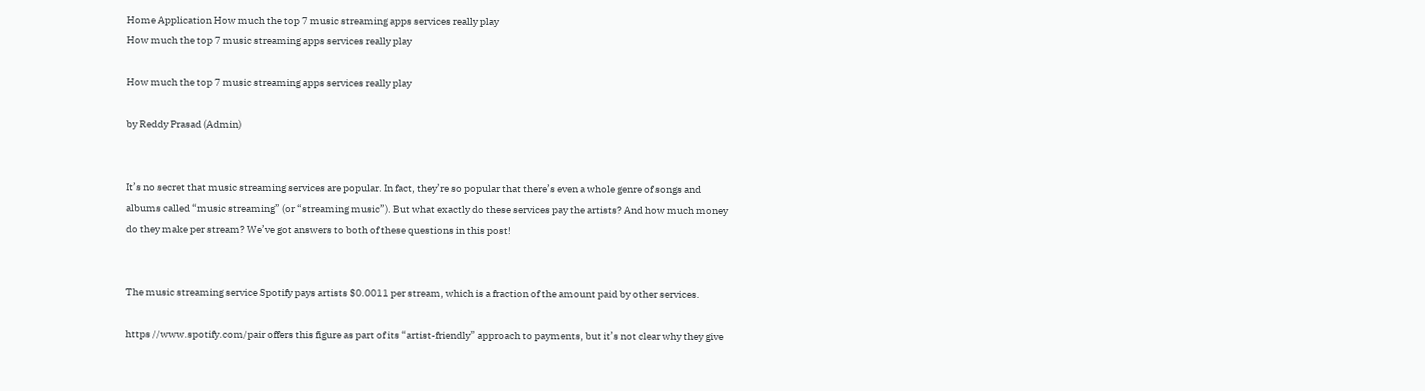Home Application How much the top 7 music streaming apps services really play
How much the top 7 music streaming apps services really play

How much the top 7 music streaming apps services really play

by Reddy Prasad (Admin)


It’s no secret that music streaming services are popular. In fact, they’re so popular that there’s even a whole genre of songs and albums called “music streaming” (or “streaming music”). But what exactly do these services pay the artists? And how much money do they make per stream? We’ve got answers to both of these questions in this post!


The music streaming service Spotify pays artists $0.0011 per stream, which is a fraction of the amount paid by other services.

https //www.spotify.com/pair offers this figure as part of its “artist-friendly” approach to payments, but it’s not clear why they give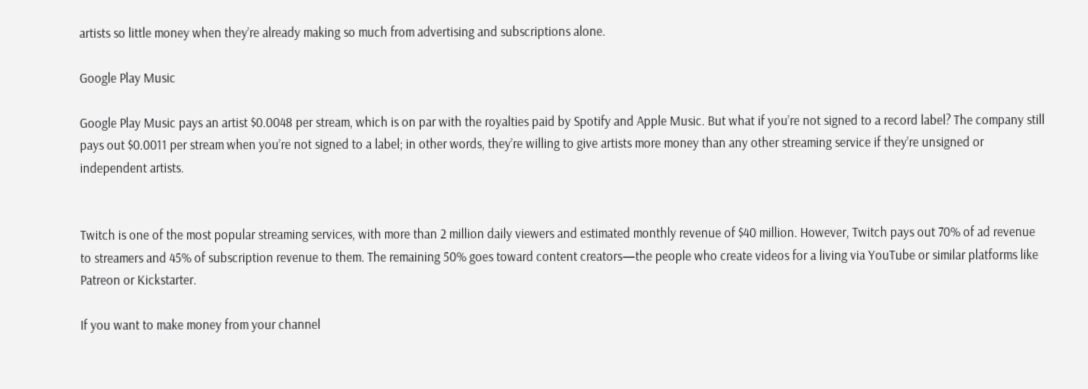artists so little money when they’re already making so much from advertising and subscriptions alone.

Google Play Music

Google Play Music pays an artist $0.0048 per stream, which is on par with the royalties paid by Spotify and Apple Music. But what if you’re not signed to a record label? The company still pays out $0.0011 per stream when you’re not signed to a label; in other words, they’re willing to give artists more money than any other streaming service if they’re unsigned or independent artists.


Twitch is one of the most popular streaming services, with more than 2 million daily viewers and estimated monthly revenue of $40 million. However, Twitch pays out 70% of ad revenue to streamers and 45% of subscription revenue to them. The remaining 50% goes toward content creators—the people who create videos for a living via YouTube or similar platforms like Patreon or Kickstarter.

If you want to make money from your channel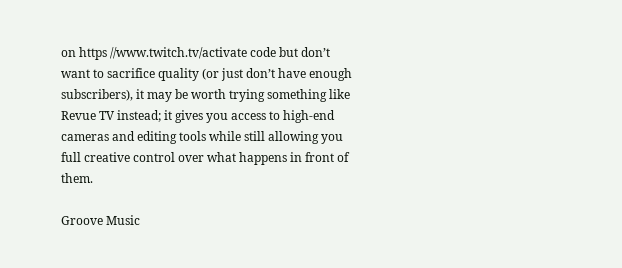on https //www.twitch.tv/activate code but don’t want to sacrifice quality (or just don’t have enough subscribers), it may be worth trying something like Revue TV instead; it gives you access to high-end cameras and editing tools while still allowing you full creative control over what happens in front of them.

Groove Music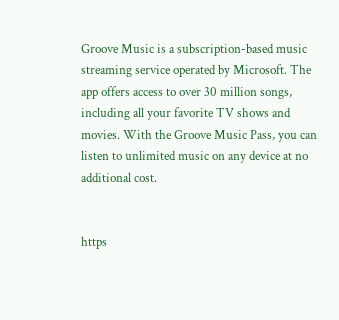Groove Music is a subscription-based music streaming service operated by Microsoft. The app offers access to over 30 million songs, including all your favorite TV shows and movies. With the Groove Music Pass, you can listen to unlimited music on any device at no additional cost.


https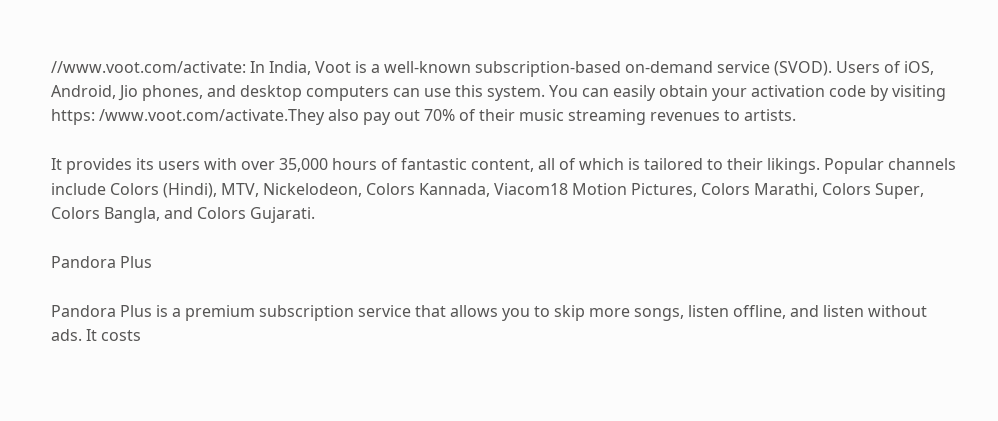//www.voot.com/activate: In India, Voot is a well-known subscription-based on-demand service (SVOD). Users of iOS, Android, Jio phones, and desktop computers can use this system. You can easily obtain your activation code by visiting https: /www.voot.com/activate.They also pay out 70% of their music streaming revenues to artists.

It provides its users with over 35,000 hours of fantastic content, all of which is tailored to their likings. Popular channels include Colors (Hindi), MTV, Nickelodeon, Colors Kannada, Viacom18 Motion Pictures, Colors Marathi, Colors Super, Colors Bangla, and Colors Gujarati.

Pandora Plus

Pandora Plus is a premium subscription service that allows you to skip more songs, listen offline, and listen without ads. It costs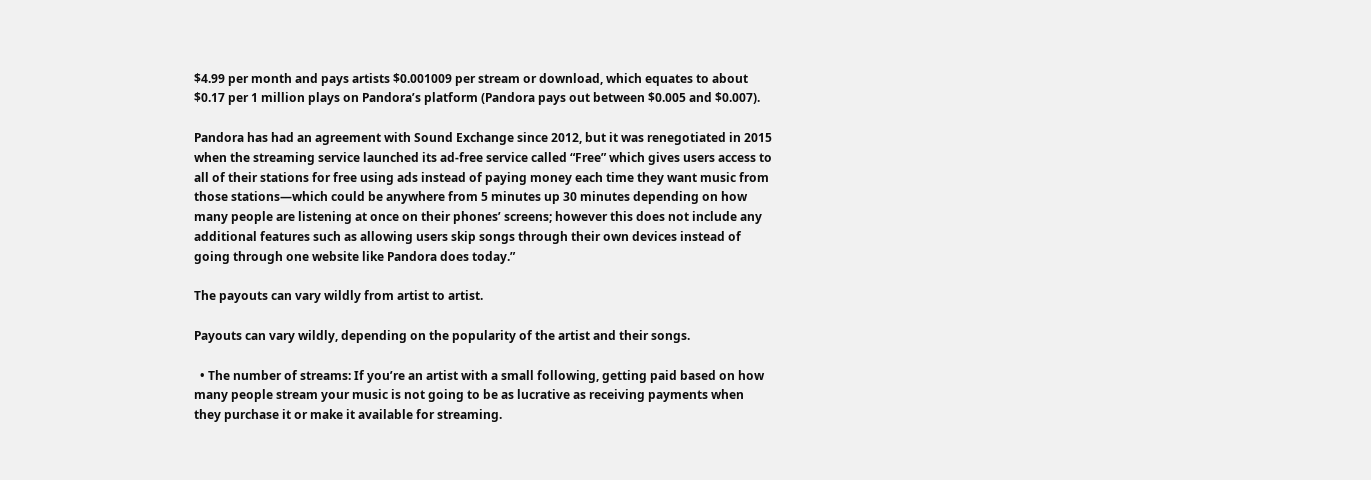$4.99 per month and pays artists $0.001009 per stream or download, which equates to about $0.17 per 1 million plays on Pandora’s platform (Pandora pays out between $0.005 and $0.007).

Pandora has had an agreement with Sound Exchange since 2012, but it was renegotiated in 2015 when the streaming service launched its ad-free service called “Free” which gives users access to all of their stations for free using ads instead of paying money each time they want music from those stations—which could be anywhere from 5 minutes up 30 minutes depending on how many people are listening at once on their phones’ screens; however this does not include any additional features such as allowing users skip songs through their own devices instead of going through one website like Pandora does today.”

The payouts can vary wildly from artist to artist.

Payouts can vary wildly, depending on the popularity of the artist and their songs.

  • The number of streams: If you’re an artist with a small following, getting paid based on how many people stream your music is not going to be as lucrative as receiving payments when they purchase it or make it available for streaming.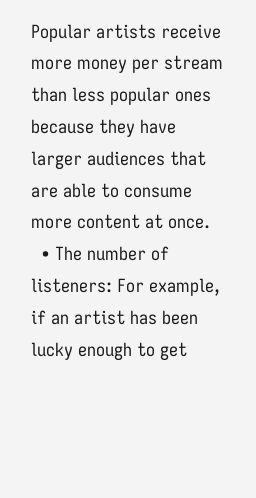Popular artists receive more money per stream than less popular ones because they have larger audiences that are able to consume more content at once.
  • The number of listeners: For example, if an artist has been lucky enough to get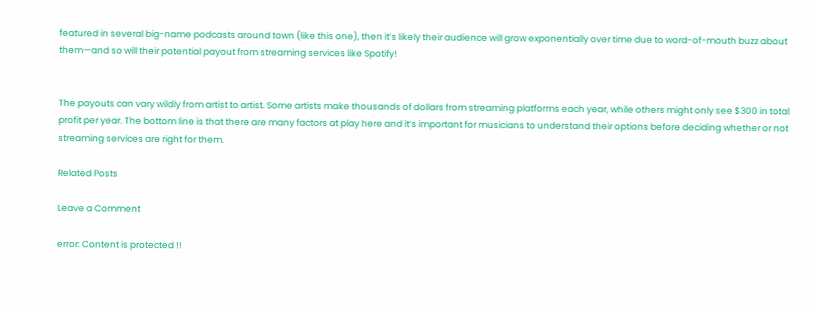featured in several big-name podcasts around town (like this one), then it’s likely their audience will grow exponentially over time due to word-of-mouth buzz about them—and so will their potential payout from streaming services like Spotify!


The payouts can vary wildly from artist to artist. Some artists make thousands of dollars from streaming platforms each year, while others might only see $300 in total profit per year. The bottom line is that there are many factors at play here and it’s important for musicians to understand their options before deciding whether or not streaming services are right for them.

Related Posts

Leave a Comment

error: Content is protected !!